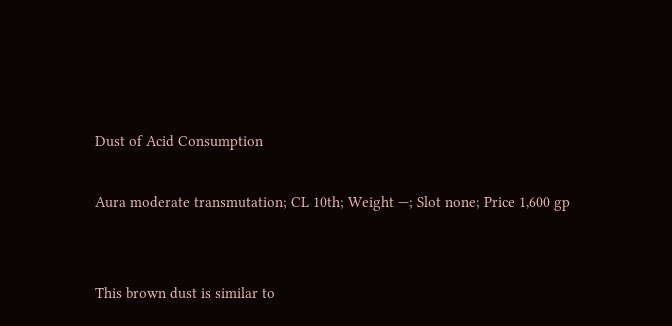Dust of Acid Consumption

Aura moderate transmutation; CL 10th; Weight —; Slot none; Price 1,600 gp


This brown dust is similar to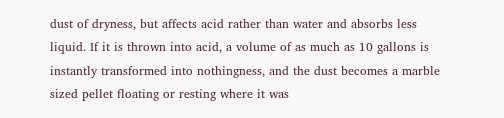dust of dryness, but affects acid rather than water and absorbs less liquid. If it is thrown into acid, a volume of as much as 10 gallons is instantly transformed into nothingness, and the dust becomes a marble sized pellet floating or resting where it was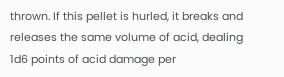thrown. If this pellet is hurled, it breaks and releases the same volume of acid, dealing 1d6 points of acid damage per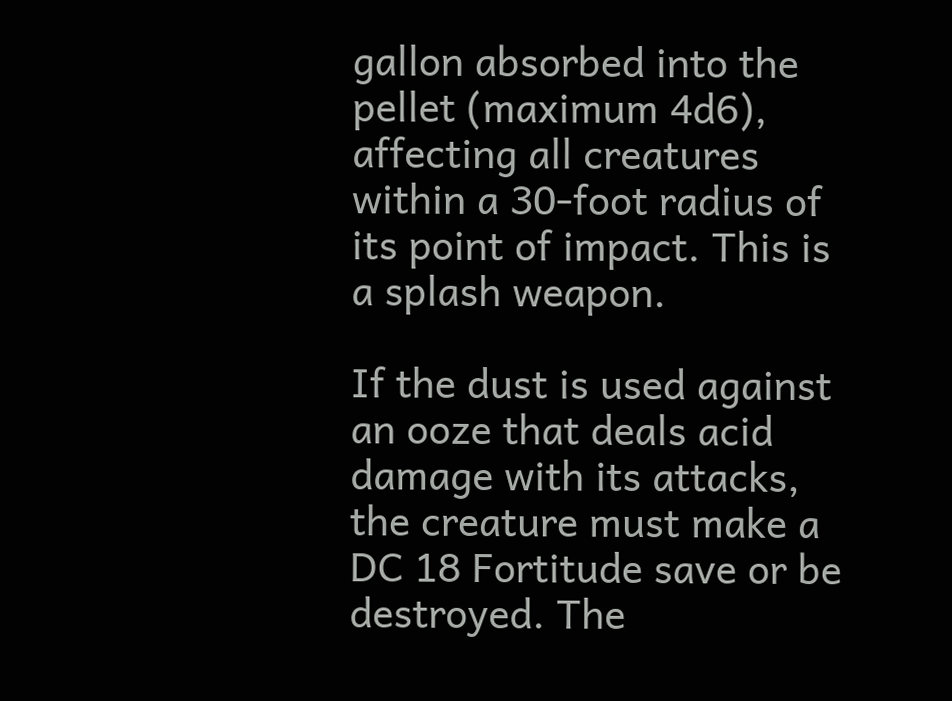gallon absorbed into the pellet (maximum 4d6), affecting all creatures within a 30-foot radius of its point of impact. This is a splash weapon.

If the dust is used against an ooze that deals acid damage with its attacks, the creature must make a DC 18 Fortitude save or be destroyed. The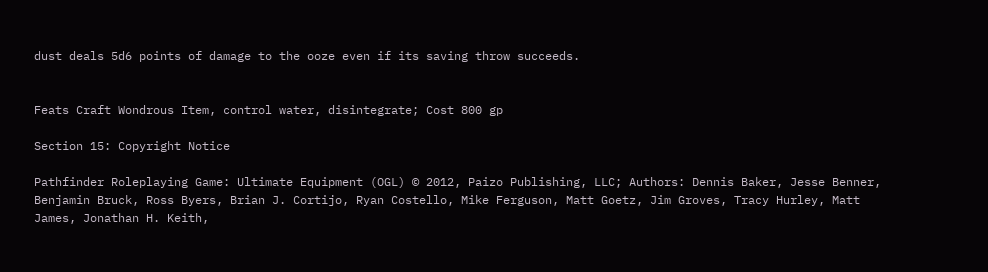dust deals 5d6 points of damage to the ooze even if its saving throw succeeds.


Feats Craft Wondrous Item, control water, disintegrate; Cost 800 gp

Section 15: Copyright Notice

Pathfinder Roleplaying Game: Ultimate Equipment (OGL) © 2012, Paizo Publishing, LLC; Authors: Dennis Baker, Jesse Benner, Benjamin Bruck, Ross Byers, Brian J. Cortijo, Ryan Costello, Mike Ferguson, Matt Goetz, Jim Groves, Tracy Hurley, Matt James, Jonathan H. Keith,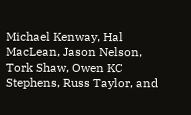Michael Kenway, Hal MacLean, Jason Nelson, Tork Shaw, Owen KC Stephens, Russ Taylor, and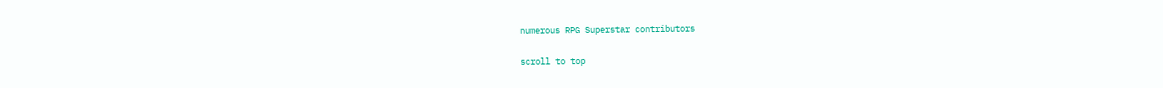numerous RPG Superstar contributors

scroll to top